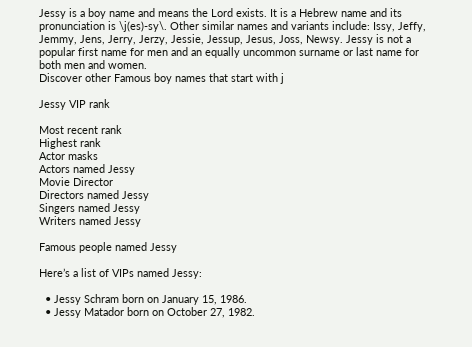Jessy is a boy name and means the Lord exists. It is a Hebrew name and its pronunciation is \j(es)-sy\. Other similar names and variants include: Issy, Jeffy, Jemmy, Jens, Jerry, Jerzy, Jessie, Jessup, Jesus, Joss, Newsy. Jessy is not a popular first name for men and an equally uncommon surname or last name for both men and women.
Discover other Famous boy names that start with j

Jessy VIP rank

Most recent rank
Highest rank
Actor masks
Actors named Jessy
Movie Director
Directors named Jessy
Singers named Jessy
Writers named Jessy

Famous people named Jessy

Here’s a list of VIPs named Jessy:

  • Jessy Schram born on January 15, 1986.
  • Jessy Matador born on October 27, 1982.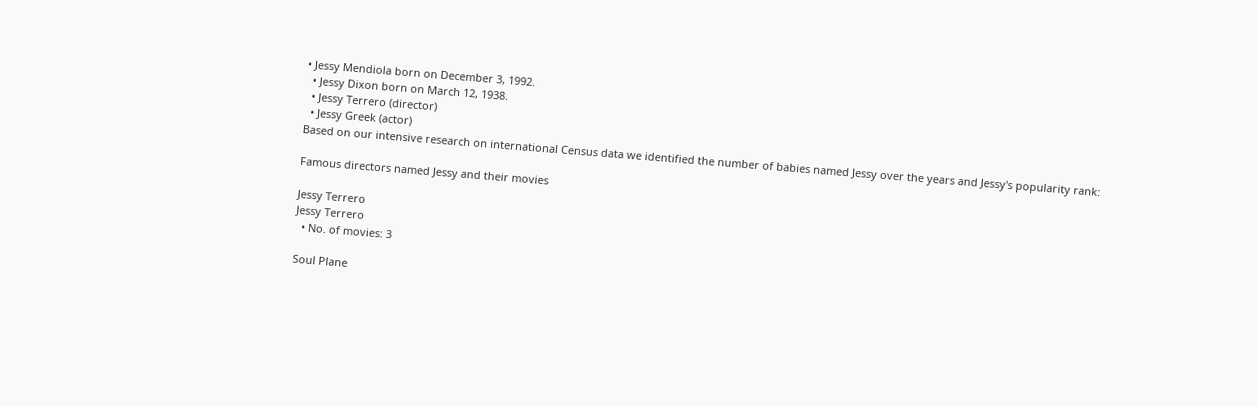• Jessy Mendiola born on December 3, 1992.
  • Jessy Dixon born on March 12, 1938.
  • Jessy Terrero (director)
  • Jessy Greek (actor)
Based on our intensive research on international Census data we identified the number of babies named Jessy over the years and Jessy's popularity rank:

Famous directors named Jessy and their movies

Jessy Terrero
Jessy Terrero
  • No. of movies: 3

Soul Plane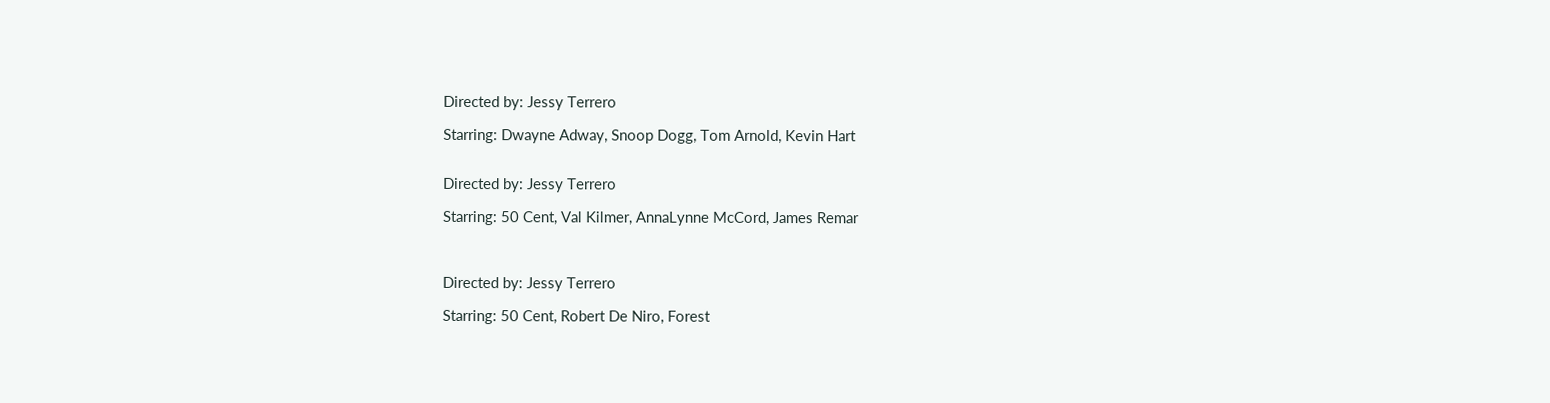Directed by: Jessy Terrero

Starring: Dwayne Adway, Snoop Dogg, Tom Arnold, Kevin Hart


Directed by: Jessy Terrero

Starring: 50 Cent, Val Kilmer, AnnaLynne McCord, James Remar



Directed by: Jessy Terrero

Starring: 50 Cent, Robert De Niro, Forest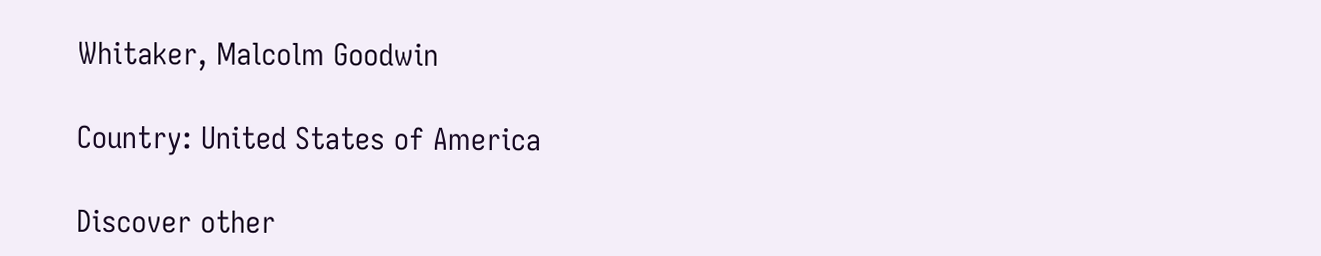Whitaker, Malcolm Goodwin

Country: United States of America

Discover other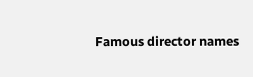Famous director names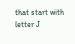that start with letter J